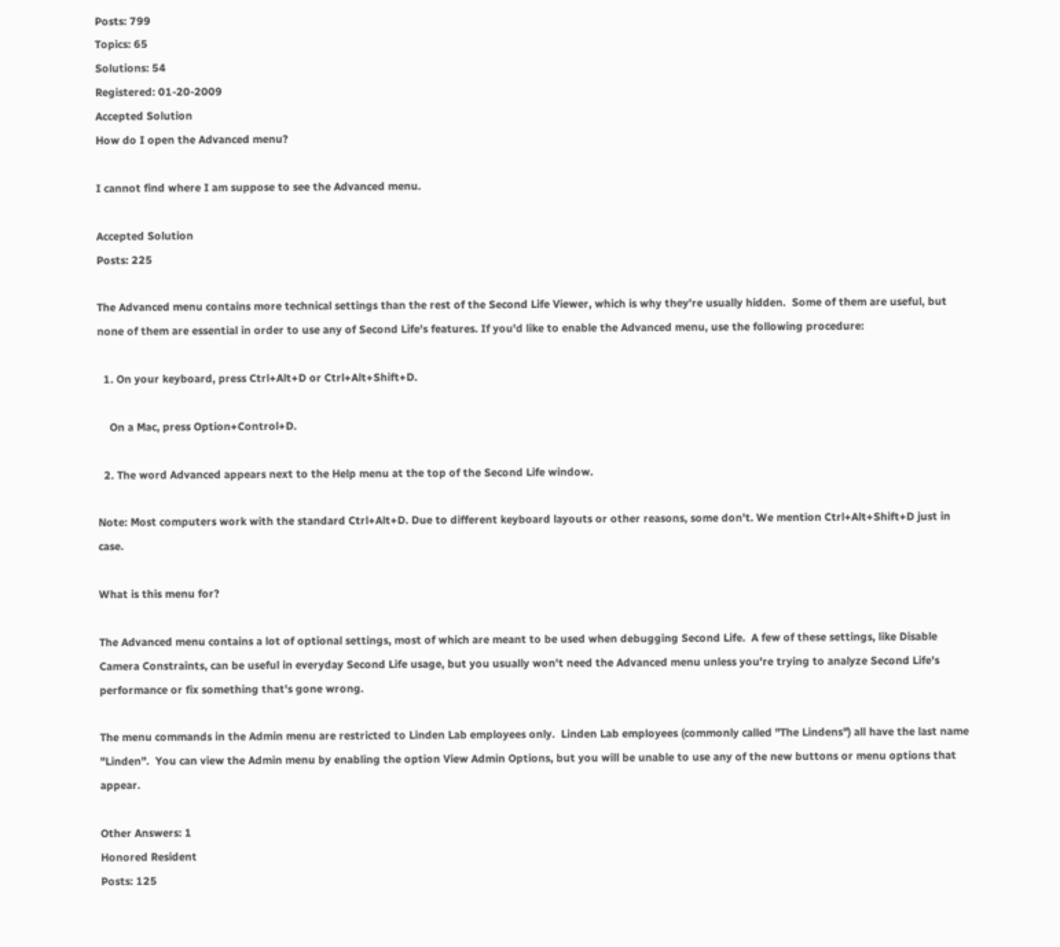Posts: 799
Topics: 65
Solutions: 54
Registered: 01-20-2009
Accepted Solution
How do I open the Advanced menu?

I cannot find where I am suppose to see the Advanced menu.

Accepted Solution
Posts: 225

The Advanced menu contains more technical settings than the rest of the Second Life Viewer, which is why they're usually hidden.  Some of them are useful, but none of them are essential in order to use any of Second Life's features. If you'd like to enable the Advanced menu, use the following procedure:

  1. On your keyboard, press Ctrl+Alt+D or Ctrl+Alt+Shift+D.

    On a Mac, press Option+Control+D.

  2. The word Advanced appears next to the Help menu at the top of the Second Life window.

Note: Most computers work with the standard Ctrl+Alt+D. Due to different keyboard layouts or other reasons, some don't. We mention Ctrl+Alt+Shift+D just in case.

What is this menu for?

The Advanced menu contains a lot of optional settings, most of which are meant to be used when debugging Second Life.  A few of these settings, like Disable Camera Constraints, can be useful in everyday Second Life usage, but you usually won't need the Advanced menu unless you're trying to analyze Second Life's performance or fix something that's gone wrong.

The menu commands in the Admin menu are restricted to Linden Lab employees only.  Linden Lab employees (commonly called "The Lindens") all have the last name "Linden".  You can view the Admin menu by enabling the option View Admin Options, but you will be unable to use any of the new buttons or menu options that appear.

Other Answers: 1
Honored Resident
Posts: 125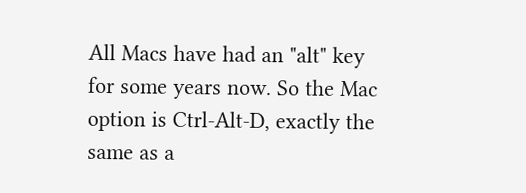All Macs have had an "alt" key for some years now. So the Mac option is Ctrl-Alt-D, exactly the same as a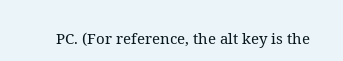PC. (For reference, the alt key is the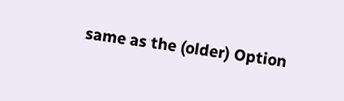same as the (older) Option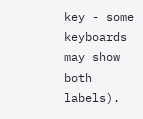key - some keyboards may show both labels).